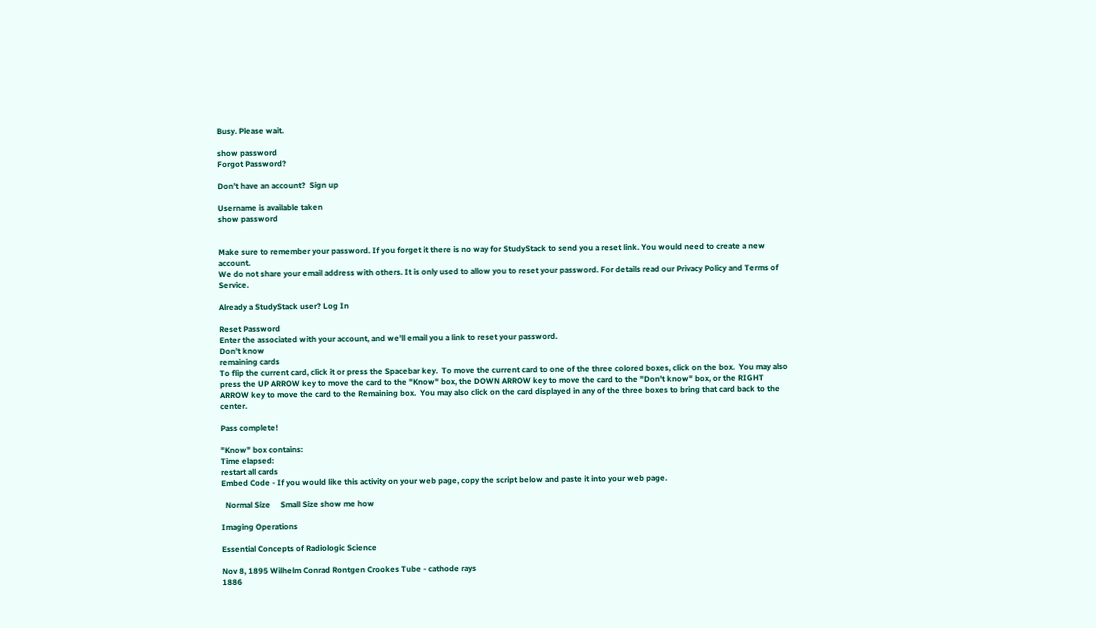Busy. Please wait.

show password
Forgot Password?

Don't have an account?  Sign up

Username is available taken
show password


Make sure to remember your password. If you forget it there is no way for StudyStack to send you a reset link. You would need to create a new account.
We do not share your email address with others. It is only used to allow you to reset your password. For details read our Privacy Policy and Terms of Service.

Already a StudyStack user? Log In

Reset Password
Enter the associated with your account, and we'll email you a link to reset your password.
Don't know
remaining cards
To flip the current card, click it or press the Spacebar key.  To move the current card to one of the three colored boxes, click on the box.  You may also press the UP ARROW key to move the card to the "Know" box, the DOWN ARROW key to move the card to the "Don't know" box, or the RIGHT ARROW key to move the card to the Remaining box.  You may also click on the card displayed in any of the three boxes to bring that card back to the center.

Pass complete!

"Know" box contains:
Time elapsed:
restart all cards
Embed Code - If you would like this activity on your web page, copy the script below and paste it into your web page.

  Normal Size     Small Size show me how

Imaging Operations

Essential Concepts of Radiologic Science

Nov 8, 1895 Wilhelm Conrad Rontgen Crookes Tube - cathode rays
1886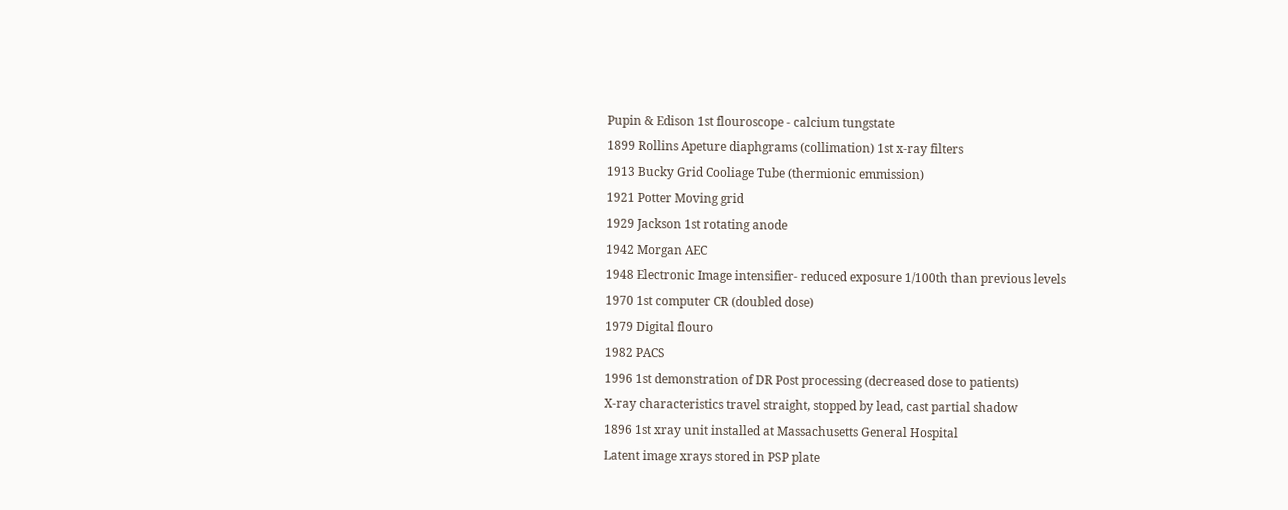Pupin & Edison 1st flouroscope - calcium tungstate
1899 Rollins Apeture diaphgrams (collimation) 1st x-ray filters
1913 Bucky Grid Cooliage Tube (thermionic emmission)
1921 Potter Moving grid
1929 Jackson 1st rotating anode
1942 Morgan AEC
1948 Electronic Image intensifier- reduced exposure 1/100th than previous levels
1970 1st computer CR (doubled dose)
1979 Digital flouro
1982 PACS
1996 1st demonstration of DR Post processing (decreased dose to patients)
X-ray characteristics travel straight, stopped by lead, cast partial shadow
1896 1st xray unit installed at Massachusetts General Hospital
Latent image xrays stored in PSP plate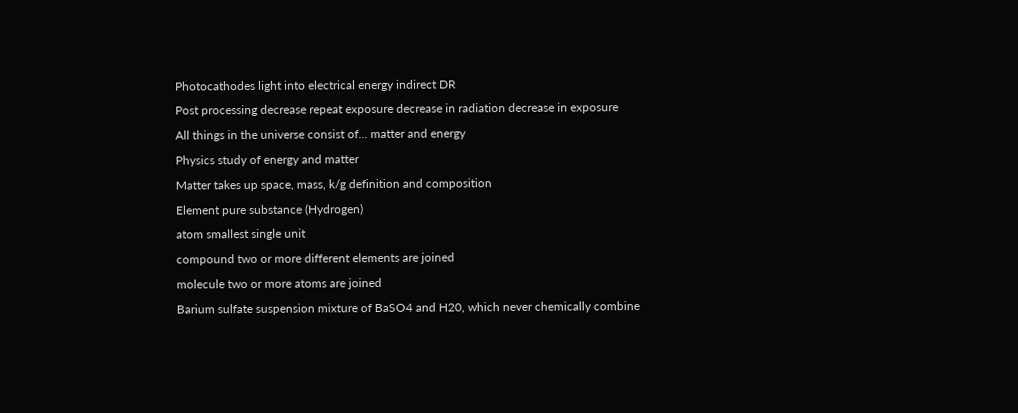Photocathodes light into electrical energy indirect DR
Post processing decrease repeat exposure decrease in radiation decrease in exposure
All things in the universe consist of... matter and energy
Physics study of energy and matter
Matter takes up space, mass, k/g definition and composition
Element pure substance (Hydrogen)
atom smallest single unit
compound two or more different elements are joined
molecule two or more atoms are joined
Barium sulfate suspension mixture of BaSO4 and H20, which never chemically combine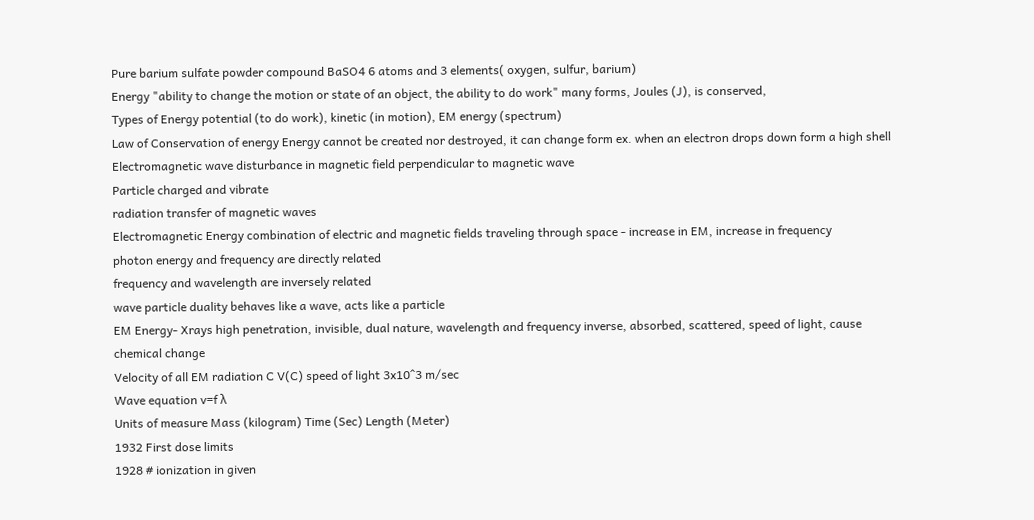Pure barium sulfate powder compound BaSO4 6 atoms and 3 elements( oxygen, sulfur, barium)
Energy "ability to change the motion or state of an object, the ability to do work" many forms, Joules (J), is conserved,
Types of Energy potential (to do work), kinetic (in motion), EM energy (spectrum)
Law of Conservation of energy Energy cannot be created nor destroyed, it can change form ex. when an electron drops down form a high shell
Electromagnetic wave disturbance in magnetic field perpendicular to magnetic wave
Particle charged and vibrate
radiation transfer of magnetic waves
Electromagnetic Energy combination of electric and magnetic fields traveling through space - increase in EM, increase in frequency
photon energy and frequency are directly related
frequency and wavelength are inversely related
wave particle duality behaves like a wave, acts like a particle
EM Energy- Xrays high penetration, invisible, dual nature, wavelength and frequency inverse, absorbed, scattered, speed of light, cause chemical change
Velocity of all EM radiation C V(C) speed of light 3x10^3 m/sec
Wave equation v=f λ
Units of measure Mass (kilogram) Time (Sec) Length (Meter)
1932 First dose limits
1928 # ionization in given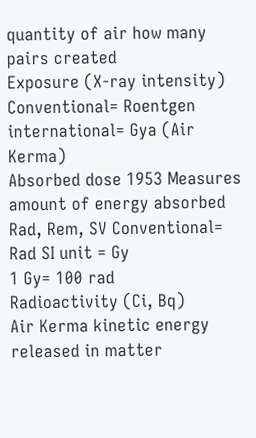quantity of air how many pairs created
Exposure (X-ray intensity) Conventional= Roentgen international= Gya (Air Kerma)
Absorbed dose 1953 Measures amount of energy absorbed Rad, Rem, SV Conventional= Rad SI unit = Gy
1 Gy= 100 rad
Radioactivity (Ci, Bq)
Air Kerma kinetic energy released in matter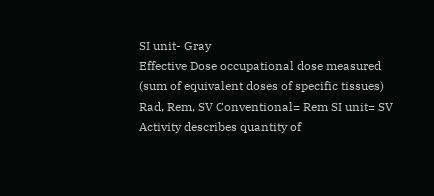SI unit- Gray
Effective Dose occupational dose measured (sum of equivalent doses of specific tissues) Rad, Rem, SV Conventional= Rem SI unit= SV
Activity describes quantity of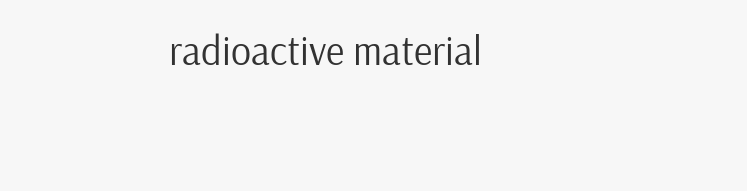radioactive material